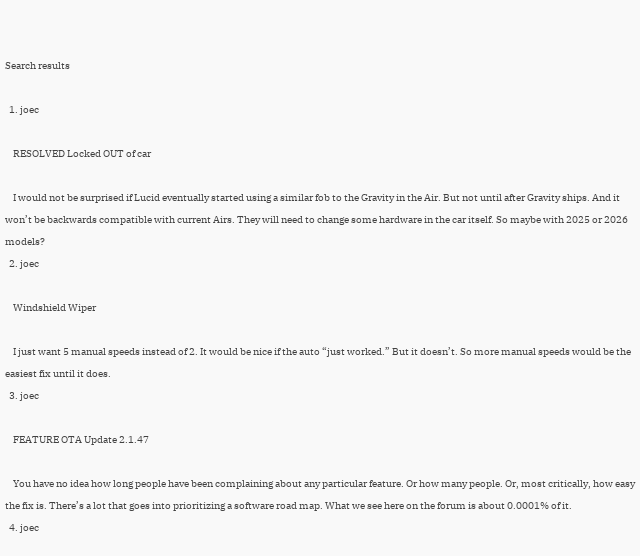Search results

  1. joec

    RESOLVED Locked OUT of car

    I would not be surprised if Lucid eventually started using a similar fob to the Gravity in the Air. But not until after Gravity ships. And it won’t be backwards compatible with current Airs. They will need to change some hardware in the car itself. So maybe with 2025 or 2026 models?
  2. joec

    Windshield Wiper

    I just want 5 manual speeds instead of 2. It would be nice if the auto “just worked.” But it doesn’t. So more manual speeds would be the easiest fix until it does.
  3. joec

    FEATURE OTA Update 2.1.47

    You have no idea how long people have been complaining about any particular feature. Or how many people. Or, most critically, how easy the fix is. There’s a lot that goes into prioritizing a software road map. What we see here on the forum is about 0.0001% of it.
  4. joec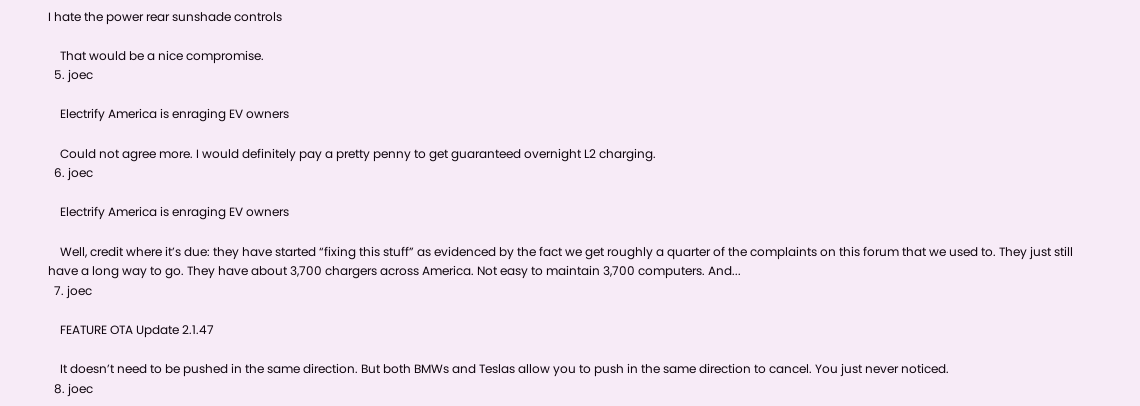I hate the power rear sunshade controls

    That would be a nice compromise.
  5. joec

    Electrify America is enraging EV owners

    Could not agree more. I would definitely pay a pretty penny to get guaranteed overnight L2 charging.
  6. joec

    Electrify America is enraging EV owners

    Well, credit where it’s due: they have started “fixing this stuff” as evidenced by the fact we get roughly a quarter of the complaints on this forum that we used to. They just still have a long way to go. They have about 3,700 chargers across America. Not easy to maintain 3,700 computers. And...
  7. joec

    FEATURE OTA Update 2.1.47

    It doesn’t need to be pushed in the same direction. But both BMWs and Teslas allow you to push in the same direction to cancel. You just never noticed.
  8. joec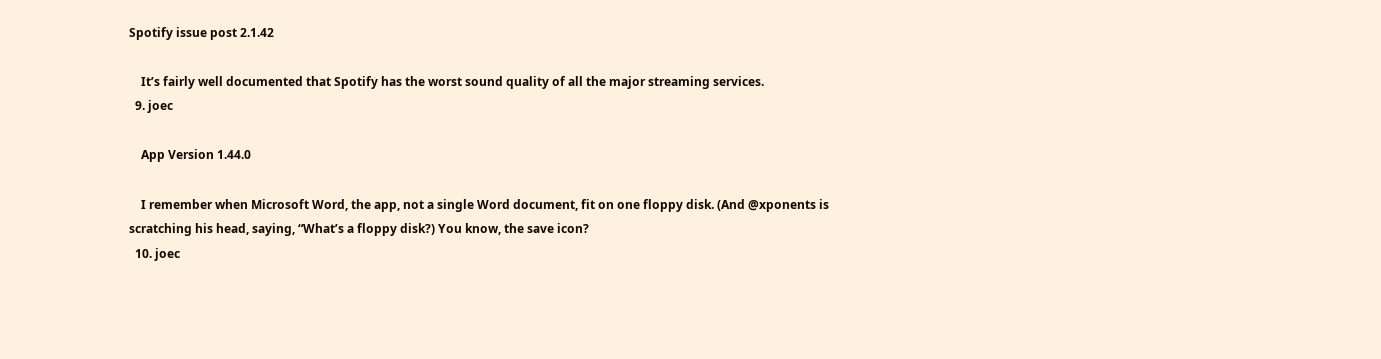Spotify issue post 2.1.42

    It’s fairly well documented that Spotify has the worst sound quality of all the major streaming services.
  9. joec

    App Version 1.44.0

    I remember when Microsoft Word, the app, not a single Word document, fit on one floppy disk. (And @xponents is scratching his head, saying, “What’s a floppy disk?) You know, the save icon?
  10. joec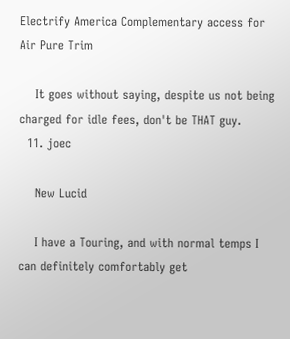Electrify America Complementary access for Air Pure Trim

    It goes without saying, despite us not being charged for idle fees, don't be THAT guy.
  11. joec

    New Lucid

    I have a Touring, and with normal temps I can definitely comfortably get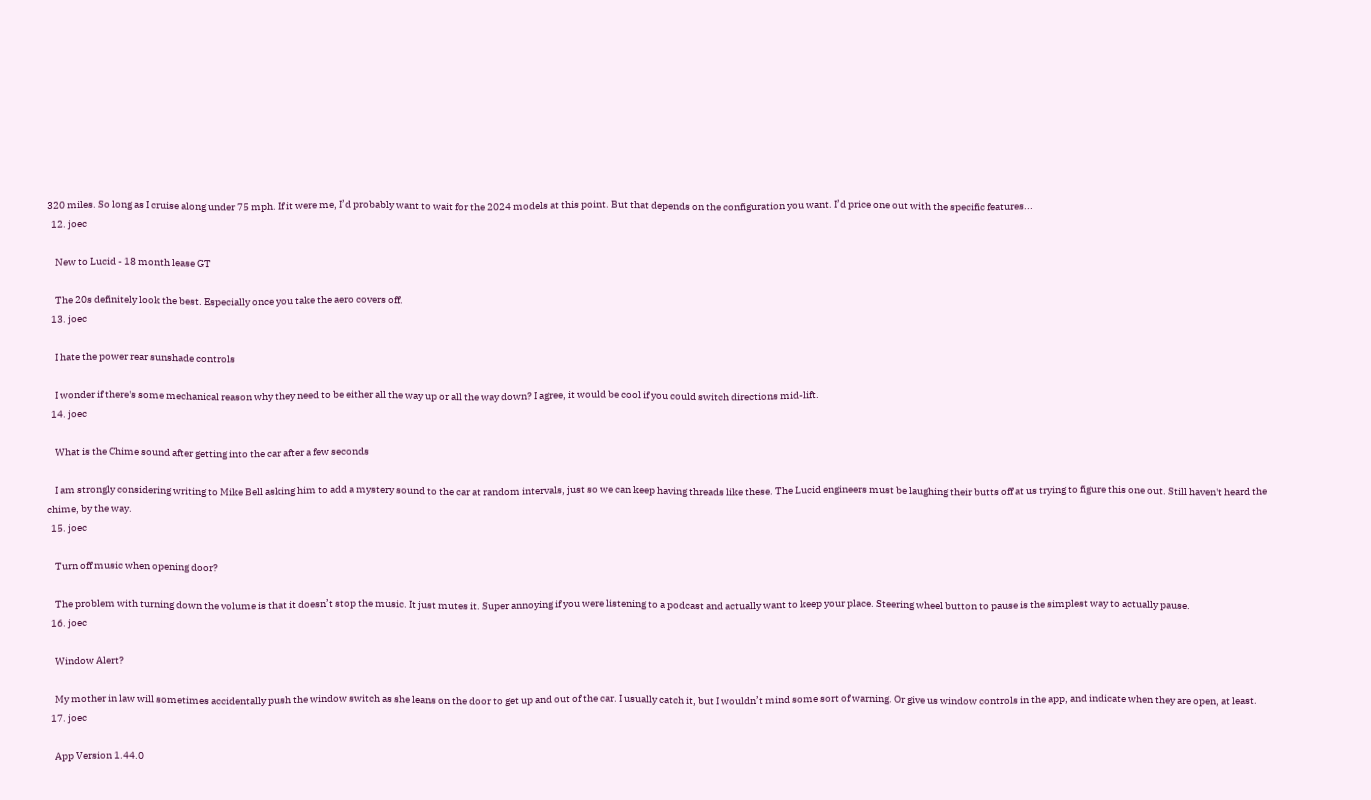320 miles. So long as I cruise along under 75 mph. If it were me, I’d probably want to wait for the 2024 models at this point. But that depends on the configuration you want. I’d price one out with the specific features...
  12. joec

    New to Lucid - 18 month lease GT

    The 20s definitely look the best. Especially once you take the aero covers off.
  13. joec

    I hate the power rear sunshade controls

    I wonder if there's some mechanical reason why they need to be either all the way up or all the way down? I agree, it would be cool if you could switch directions mid-lift.
  14. joec

    What is the Chime sound after getting into the car after a few seconds

    I am strongly considering writing to Mike Bell asking him to add a mystery sound to the car at random intervals, just so we can keep having threads like these. The Lucid engineers must be laughing their butts off at us trying to figure this one out. Still haven't heard the chime, by the way.
  15. joec

    Turn off music when opening door?

    The problem with turning down the volume is that it doesn’t stop the music. It just mutes it. Super annoying if you were listening to a podcast and actually want to keep your place. Steering wheel button to pause is the simplest way to actually pause.
  16. joec

    Window Alert?

    My mother in law will sometimes accidentally push the window switch as she leans on the door to get up and out of the car. I usually catch it, but I wouldn’t mind some sort of warning. Or give us window controls in the app, and indicate when they are open, at least.
  17. joec

    App Version 1.44.0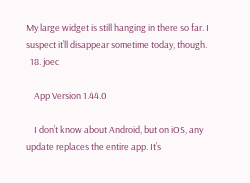My large widget is still hanging in there so far. I suspect it’ll disappear sometime today, though.
  18. joec

    App Version 1.44.0

    I don’t know about Android, but on iOS, any update replaces the entire app. It’s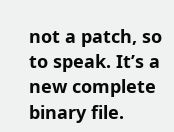not a patch, so to speak. It’s a new complete binary file.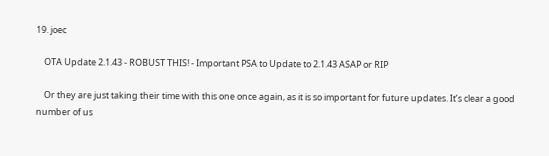19. joec

    OTA Update 2.1.43 - ROBUST THIS! - Important PSA to Update to 2.1.43 ASAP or RIP

    Or they are just taking their time with this one once again, as it is so important for future updates. It’s clear a good number of us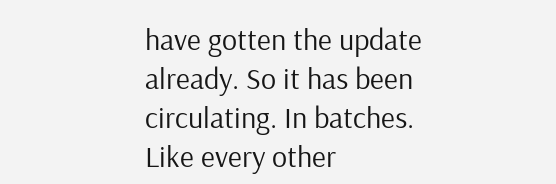have gotten the update already. So it has been circulating. In batches. Like every other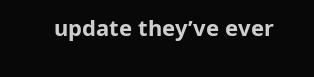update they’ve ever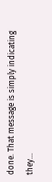done. That message is simply indicating they...